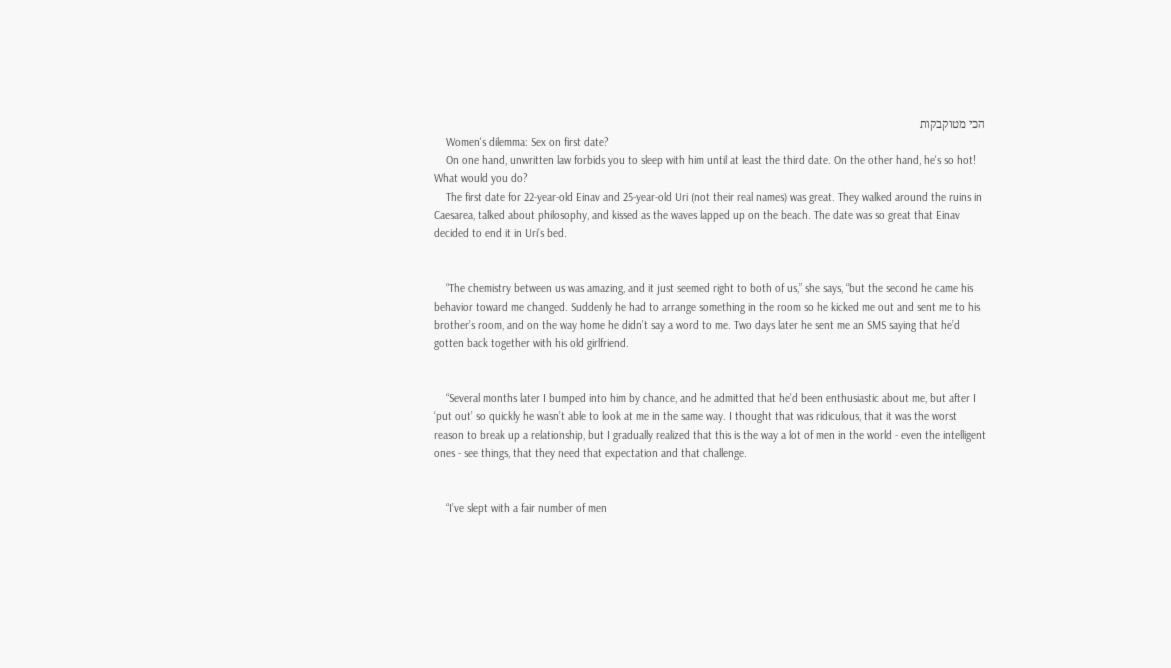הכי מטוקבקות
    Women's dilemma: Sex on first date?
    On one hand, unwritten law forbids you to sleep with him until at least the third date. On the other hand, he's so hot! What would you do?
    The first date for 22-year-old Einav and 25-year-old Uri (not their real names) was great. They walked around the ruins in Caesarea, talked about philosophy, and kissed as the waves lapped up on the beach. The date was so great that Einav decided to end it in Uri’s bed.


    “The chemistry between us was amazing, and it just seemed right to both of us,” she says, “but the second he came his behavior toward me changed. Suddenly he had to arrange something in the room so he kicked me out and sent me to his brother’s room, and on the way home he didn’t say a word to me. Two days later he sent me an SMS saying that he’d gotten back together with his old girlfriend.


    “Several months later I bumped into him by chance, and he admitted that he’d been enthusiastic about me, but after I ‘put out’ so quickly he wasn’t able to look at me in the same way. I thought that was ridiculous, that it was the worst reason to break up a relationship, but I gradually realized that this is the way a lot of men in the world - even the intelligent ones - see things, that they need that expectation and that challenge.


    “I’ve slept with a fair number of men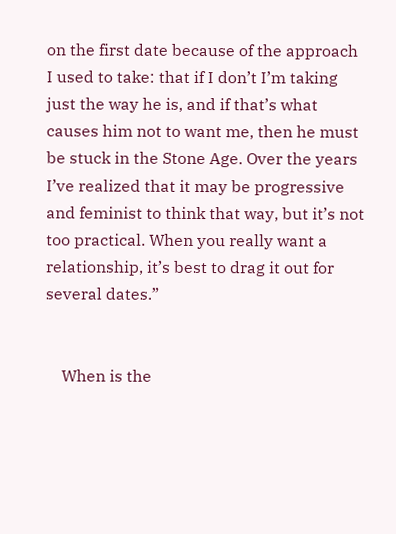on the first date because of the approach I used to take: that if I don’t I’m taking just the way he is, and if that’s what causes him not to want me, then he must be stuck in the Stone Age. Over the years I’ve realized that it may be progressive and feminist to think that way, but it’s not too practical. When you really want a relationship, it’s best to drag it out for several dates.”


    When is the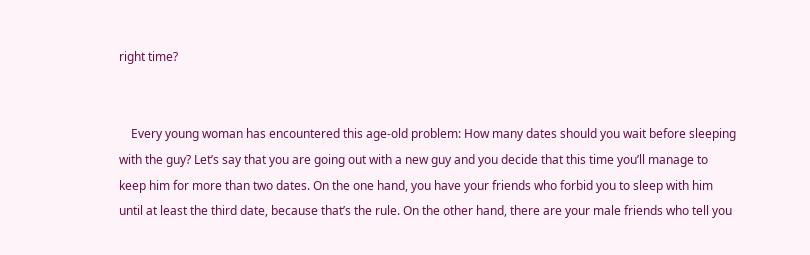right time?


    Every young woman has encountered this age-old problem: How many dates should you wait before sleeping with the guy? Let’s say that you are going out with a new guy and you decide that this time you’ll manage to keep him for more than two dates. On the one hand, you have your friends who forbid you to sleep with him until at least the third date, because that’s the rule. On the other hand, there are your male friends who tell you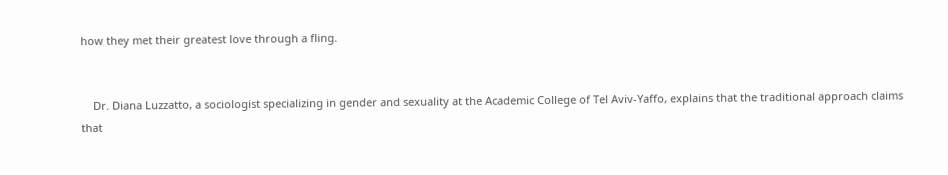how they met their greatest love through a fling.


    Dr. Diana Luzzatto, a sociologist specializing in gender and sexuality at the Academic College of Tel Aviv-Yaffo, explains that the traditional approach claims that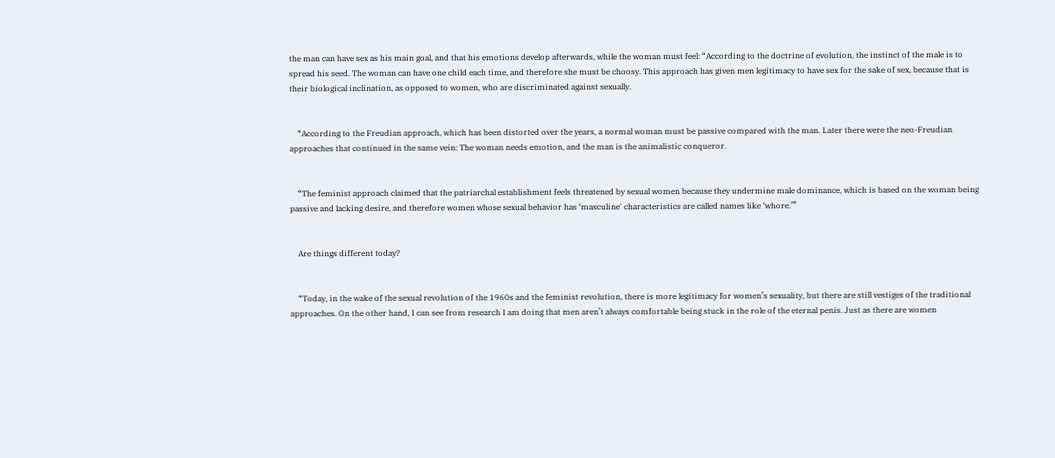the man can have sex as his main goal, and that his emotions develop afterwards, while the woman must feel: “According to the doctrine of evolution, the instinct of the male is to spread his seed. The woman can have one child each time, and therefore she must be choosy. This approach has given men legitimacy to have sex for the sake of sex, because that is their biological inclination, as opposed to women, who are discriminated against sexually.


    “According to the Freudian approach, which has been distorted over the years, a normal woman must be passive compared with the man. Later there were the neo-Freudian approaches that continued in the same vein: The woman needs emotion, and the man is the animalistic conqueror.


    “The feminist approach claimed that the patriarchal establishment feels threatened by sexual women because they undermine male dominance, which is based on the woman being passive and lacking desire, and therefore women whose sexual behavior has ‘masculine' characteristics are called names like ‘whore.’”


    Are things different today?


    “Today, in the wake of the sexual revolution of the 1960s and the feminist revolution, there is more legitimacy for women’s sexuality, but there are still vestiges of the traditional approaches. On the other hand, I can see from research I am doing that men aren’t always comfortable being stuck in the role of the eternal penis. Just as there are women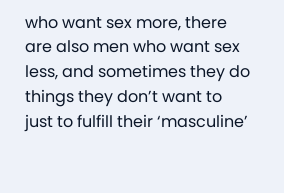who want sex more, there are also men who want sex less, and sometimes they do things they don’t want to just to fulfill their ‘masculine’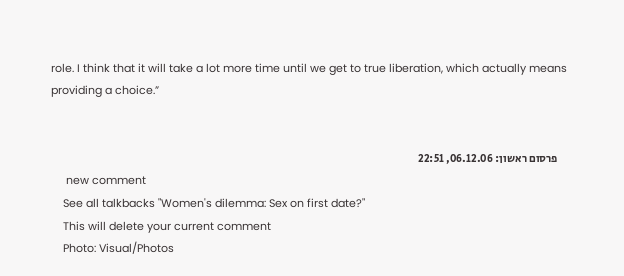role. I think that it will take a lot more time until we get to true liberation, which actually means providing a choice.”


    פרסום ראשון: 06.12.06, 22:51
     new comment
    See all talkbacks "Women's dilemma: Sex on first date?"
    This will delete your current comment
    Photo: Visual/Photos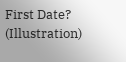First Date? (Illustration)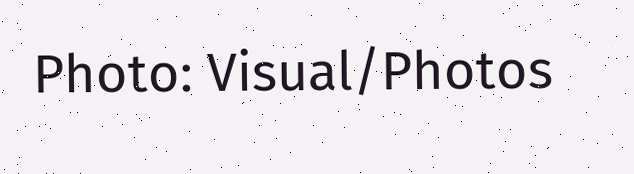Photo: Visual/Photos